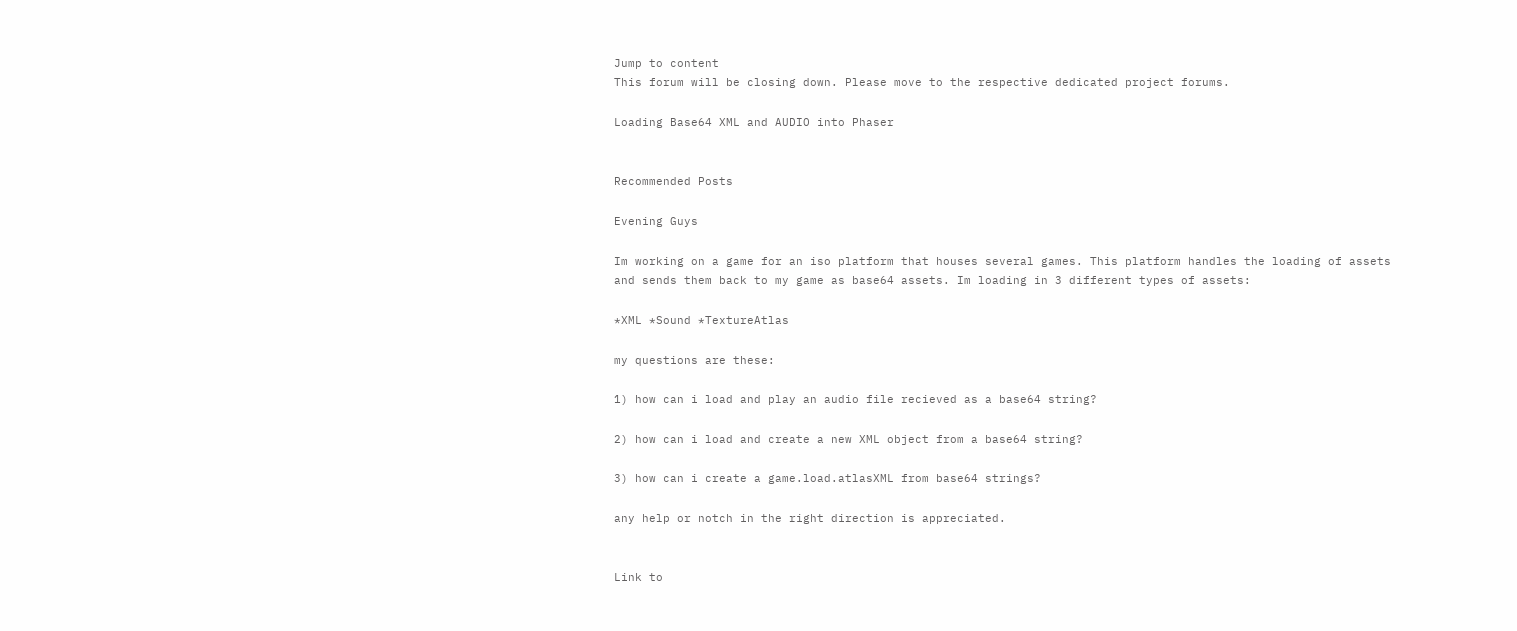Jump to content
This forum will be closing down. Please move to the respective dedicated project forums.

Loading Base64 XML and AUDIO into Phaser


Recommended Posts

Evening Guys

Im working on a game for an iso platform that houses several games. This platform handles the loading of assets and sends them back to my game as base64 assets. Im loading in 3 different types of assets:

*XML *Sound *TextureAtlas

my questions are these:

1) how can i load and play an audio file recieved as a base64 string?

2) how can i load and create a new XML object from a base64 string?

3) how can i create a game.load.atlasXML from base64 strings?

any help or notch in the right direction is appreciated.


Link to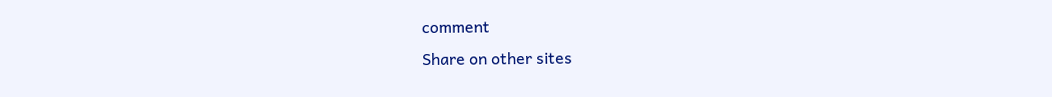comment
Share on other sites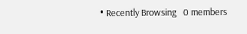• Recently Browsing   0 members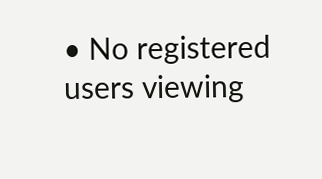• No registered users viewing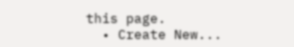this page.
  • Create New...